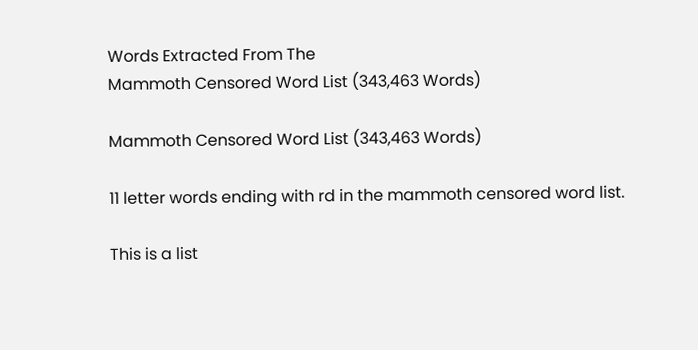Words Extracted From The
Mammoth Censored Word List (343,463 Words)

Mammoth Censored Word List (343,463 Words)

11 letter words ending with rd in the mammoth censored word list.

This is a list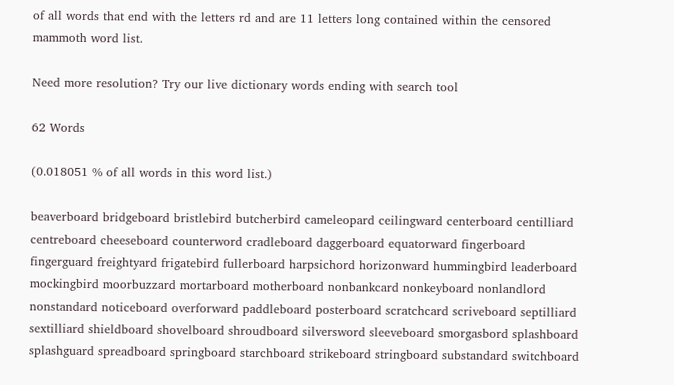of all words that end with the letters rd and are 11 letters long contained within the censored mammoth word list.

Need more resolution? Try our live dictionary words ending with search tool

62 Words

(0.018051 % of all words in this word list.)

beaverboard bridgeboard bristlebird butcherbird cameleopard ceilingward centerboard centilliard centreboard cheeseboard counterword cradleboard daggerboard equatorward fingerboard fingerguard freightyard frigatebird fullerboard harpsichord horizonward hummingbird leaderboard mockingbird moorbuzzard mortarboard motherboard nonbankcard nonkeyboard nonlandlord nonstandard noticeboard overforward paddleboard posterboard scratchcard scriveboard septilliard sextilliard shieldboard shovelboard shroudboard silversword sleeveboard smorgasbord splashboard splashguard spreadboard springboard starchboard strikeboard stringboard substandard switchboard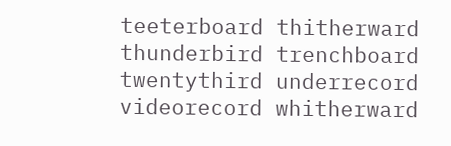teeterboard thitherward thunderbird trenchboard twentythird underrecord videorecord whitherward